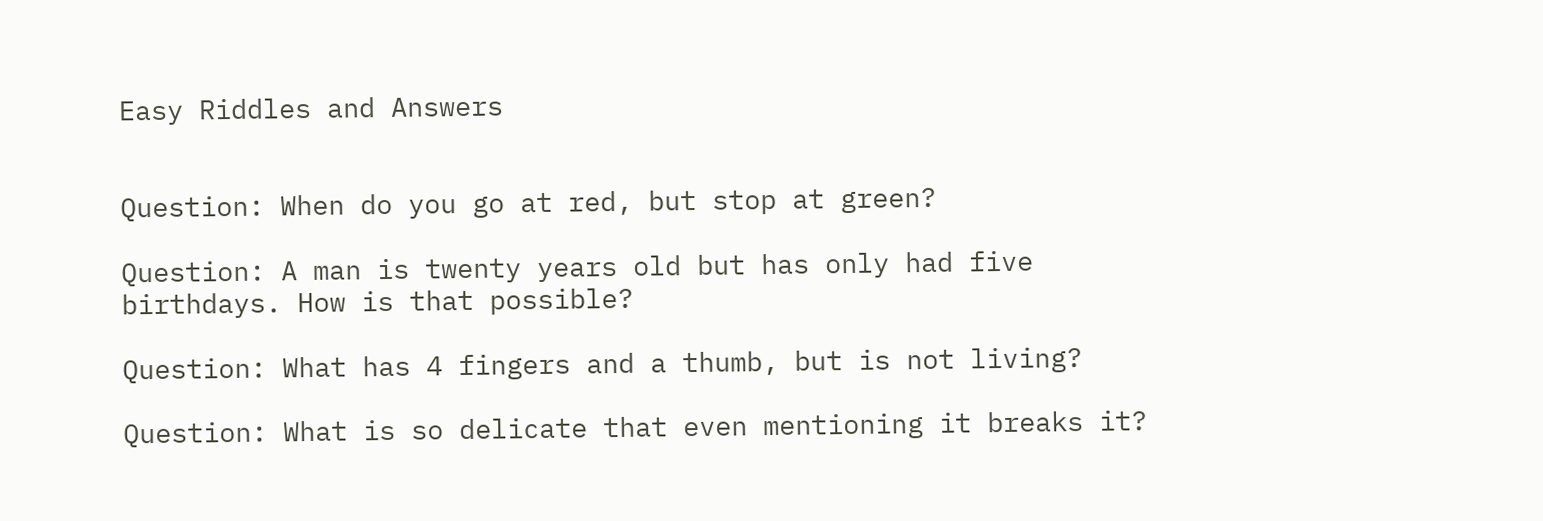Easy Riddles and Answers


Question: When do you go at red, but stop at green?

Question: A man is twenty years old but has only had five birthdays. How is that possible?

Question: What has 4 fingers and a thumb, but is not living?

Question: What is so delicate that even mentioning it breaks it?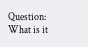Question: What is it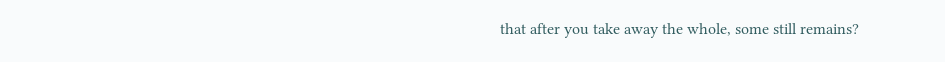that after you take away the whole, some still remains?